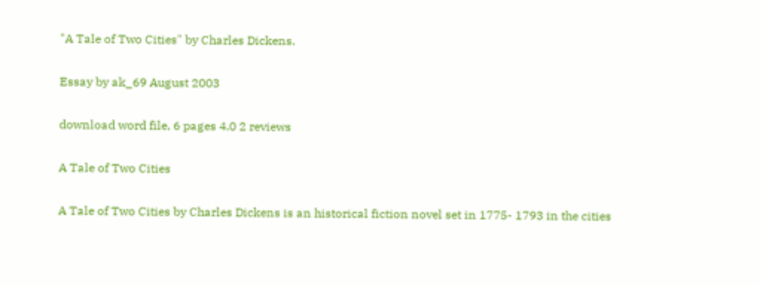"A Tale of Two Cities" by Charles Dickens.

Essay by ak_69 August 2003

download word file, 6 pages 4.0 2 reviews

A Tale of Two Cities

A Tale of Two Cities by Charles Dickens is an historical fiction novel set in 1775- 1793 in the cities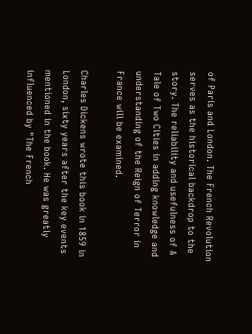of Paris and London. The French Revolution serves as the historical backdrop to the story. The reliability and usefulness of A Tale of Two Cities in adding knowledge and understanding of the Reign of Terror in France will be examined.

Charles Dickens wrote this book in 1859 in London, sixty years after the key events mentioned in the book. He was greatly influenced by "The French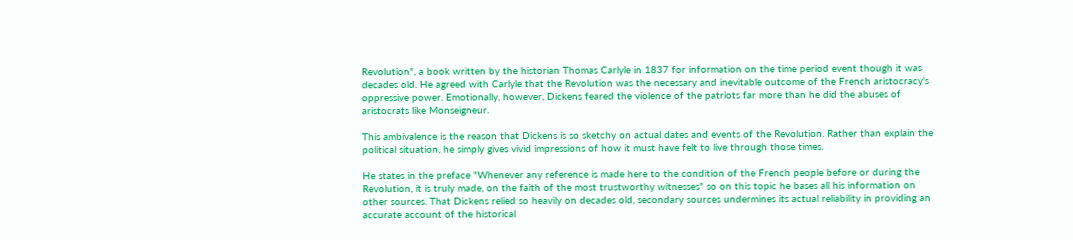Revolution", a book written by the historian Thomas Carlyle in 1837 for information on the time period event though it was decades old. He agreed with Carlyle that the Revolution was the necessary and inevitable outcome of the French aristocracy's oppressive power. Emotionally, however, Dickens feared the violence of the patriots far more than he did the abuses of aristocrats like Monseigneur.

This ambivalence is the reason that Dickens is so sketchy on actual dates and events of the Revolution. Rather than explain the political situation, he simply gives vivid impressions of how it must have felt to live through those times.

He states in the preface "Whenever any reference is made here to the condition of the French people before or during the Revolution, it is truly made, on the faith of the most trustworthy witnesses" so on this topic he bases all his information on other sources. That Dickens relied so heavily on decades old, secondary sources undermines its actual reliability in providing an accurate account of the historical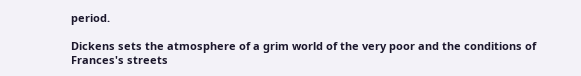period.

Dickens sets the atmosphere of a grim world of the very poor and the conditions of Frances's streets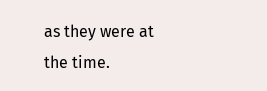as they were at the time.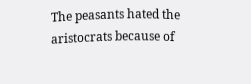The peasants hated the aristocrats because of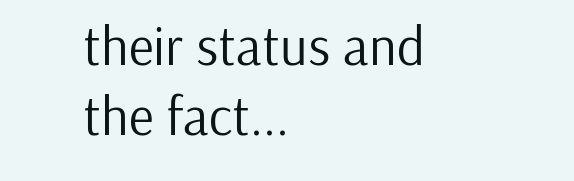their status and the fact...